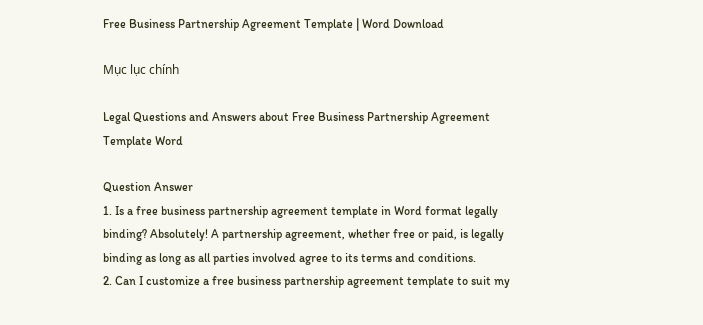Free Business Partnership Agreement Template | Word Download

Mục lục chính

Legal Questions and Answers about Free Business Partnership Agreement Template Word

Question Answer
1. Is a free business partnership agreement template in Word format legally binding? Absolutely! A partnership agreement, whether free or paid, is legally binding as long as all parties involved agree to its terms and conditions.
2. Can I customize a free business partnership agreement template to suit my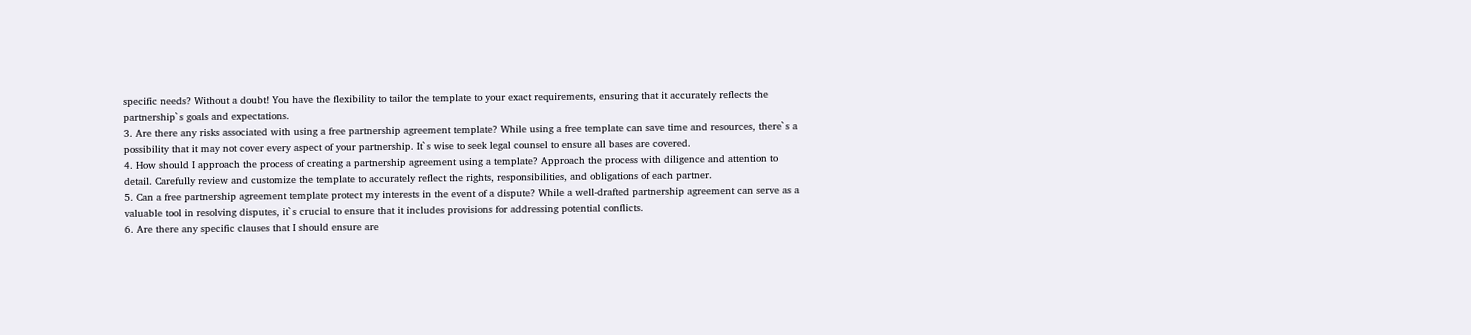specific needs? Without a doubt! You have the flexibility to tailor the template to your exact requirements, ensuring that it accurately reflects the partnership`s goals and expectations.
3. Are there any risks associated with using a free partnership agreement template? While using a free template can save time and resources, there`s a possibility that it may not cover every aspect of your partnership. It`s wise to seek legal counsel to ensure all bases are covered.
4. How should I approach the process of creating a partnership agreement using a template? Approach the process with diligence and attention to detail. Carefully review and customize the template to accurately reflect the rights, responsibilities, and obligations of each partner.
5. Can a free partnership agreement template protect my interests in the event of a dispute? While a well-drafted partnership agreement can serve as a valuable tool in resolving disputes, it`s crucial to ensure that it includes provisions for addressing potential conflicts.
6. Are there any specific clauses that I should ensure are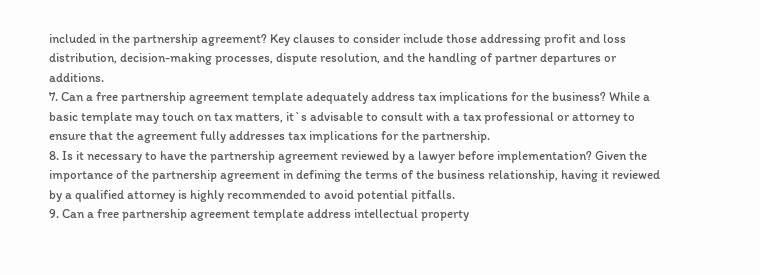included in the partnership agreement? Key clauses to consider include those addressing profit and loss distribution, decision-making processes, dispute resolution, and the handling of partner departures or additions.
7. Can a free partnership agreement template adequately address tax implications for the business? While a basic template may touch on tax matters, it`s advisable to consult with a tax professional or attorney to ensure that the agreement fully addresses tax implications for the partnership.
8. Is it necessary to have the partnership agreement reviewed by a lawyer before implementation? Given the importance of the partnership agreement in defining the terms of the business relationship, having it reviewed by a qualified attorney is highly recommended to avoid potential pitfalls.
9. Can a free partnership agreement template address intellectual property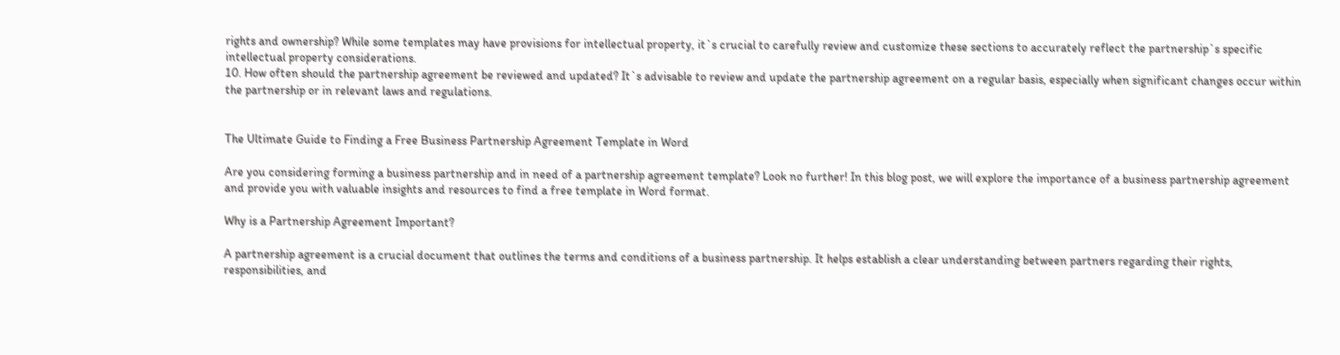rights and ownership? While some templates may have provisions for intellectual property, it`s crucial to carefully review and customize these sections to accurately reflect the partnership`s specific intellectual property considerations.
10. How often should the partnership agreement be reviewed and updated? It`s advisable to review and update the partnership agreement on a regular basis, especially when significant changes occur within the partnership or in relevant laws and regulations.


The Ultimate Guide to Finding a Free Business Partnership Agreement Template in Word

Are you considering forming a business partnership and in need of a partnership agreement template? Look no further! In this blog post, we will explore the importance of a business partnership agreement and provide you with valuable insights and resources to find a free template in Word format.

Why is a Partnership Agreement Important?

A partnership agreement is a crucial document that outlines the terms and conditions of a business partnership. It helps establish a clear understanding between partners regarding their rights, responsibilities, and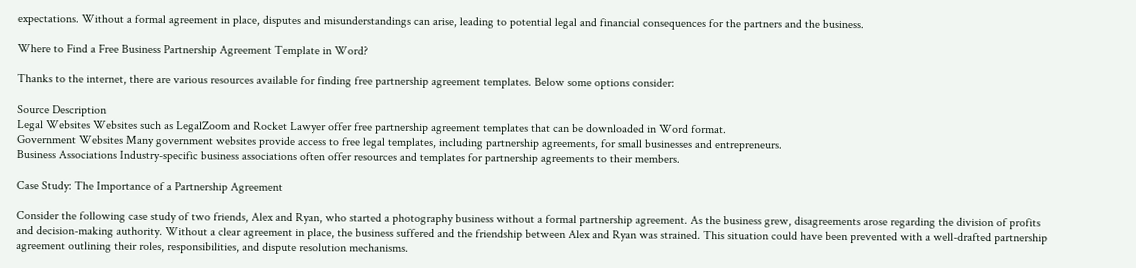expectations. Without a formal agreement in place, disputes and misunderstandings can arise, leading to potential legal and financial consequences for the partners and the business.

Where to Find a Free Business Partnership Agreement Template in Word?

Thanks to the internet, there are various resources available for finding free partnership agreement templates. Below some options consider:

Source Description
Legal Websites Websites such as LegalZoom and Rocket Lawyer offer free partnership agreement templates that can be downloaded in Word format.
Government Websites Many government websites provide access to free legal templates, including partnership agreements, for small businesses and entrepreneurs.
Business Associations Industry-specific business associations often offer resources and templates for partnership agreements to their members.

Case Study: The Importance of a Partnership Agreement

Consider the following case study of two friends, Alex and Ryan, who started a photography business without a formal partnership agreement. As the business grew, disagreements arose regarding the division of profits and decision-making authority. Without a clear agreement in place, the business suffered and the friendship between Alex and Ryan was strained. This situation could have been prevented with a well-drafted partnership agreement outlining their roles, responsibilities, and dispute resolution mechanisms.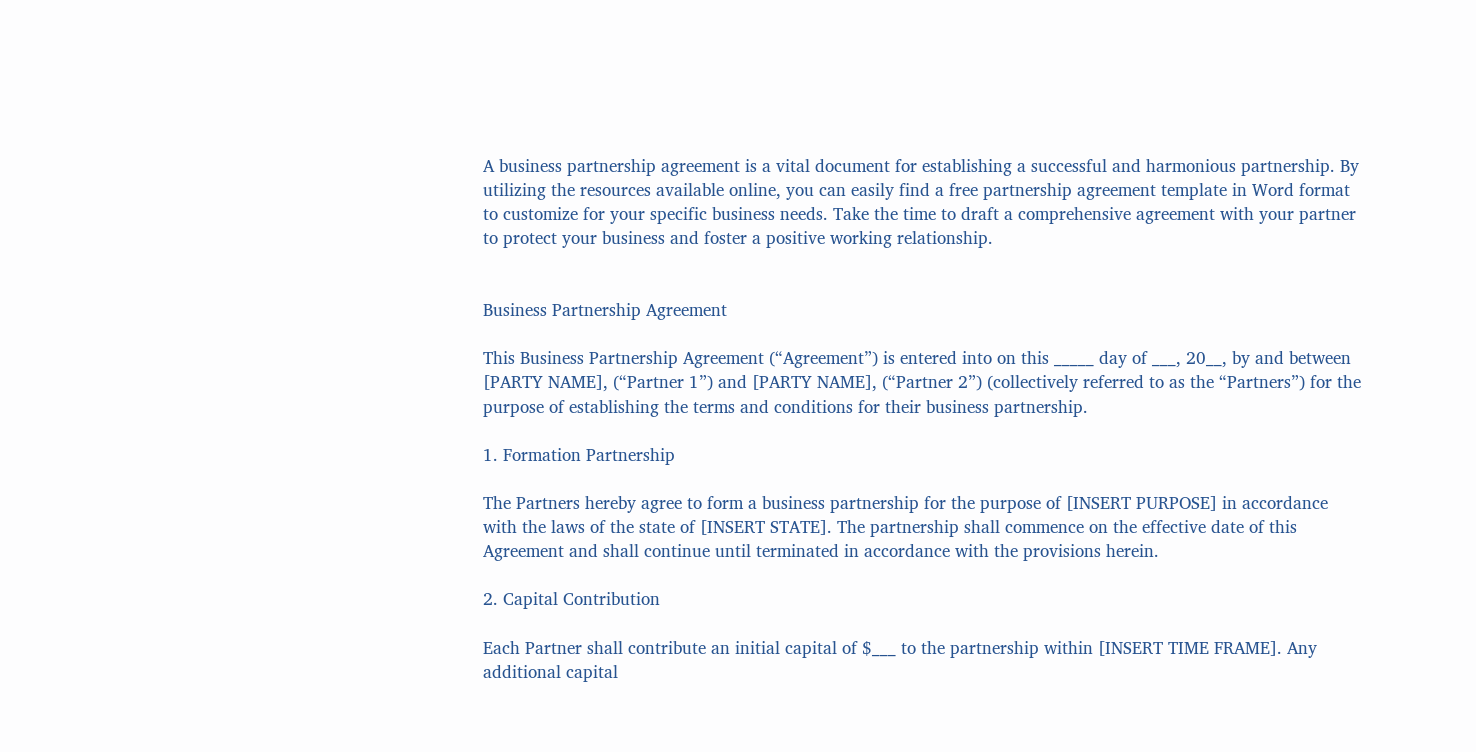A business partnership agreement is a vital document for establishing a successful and harmonious partnership. By utilizing the resources available online, you can easily find a free partnership agreement template in Word format to customize for your specific business needs. Take the time to draft a comprehensive agreement with your partner to protect your business and foster a positive working relationship.


Business Partnership Agreement

This Business Partnership Agreement (“Agreement”) is entered into on this _____ day of ___, 20__, by and between [PARTY NAME], (“Partner 1”) and [PARTY NAME], (“Partner 2”) (collectively referred to as the “Partners”) for the purpose of establishing the terms and conditions for their business partnership.

1. Formation Partnership

The Partners hereby agree to form a business partnership for the purpose of [INSERT PURPOSE] in accordance with the laws of the state of [INSERT STATE]. The partnership shall commence on the effective date of this Agreement and shall continue until terminated in accordance with the provisions herein.

2. Capital Contribution

Each Partner shall contribute an initial capital of $___ to the partnership within [INSERT TIME FRAME]. Any additional capital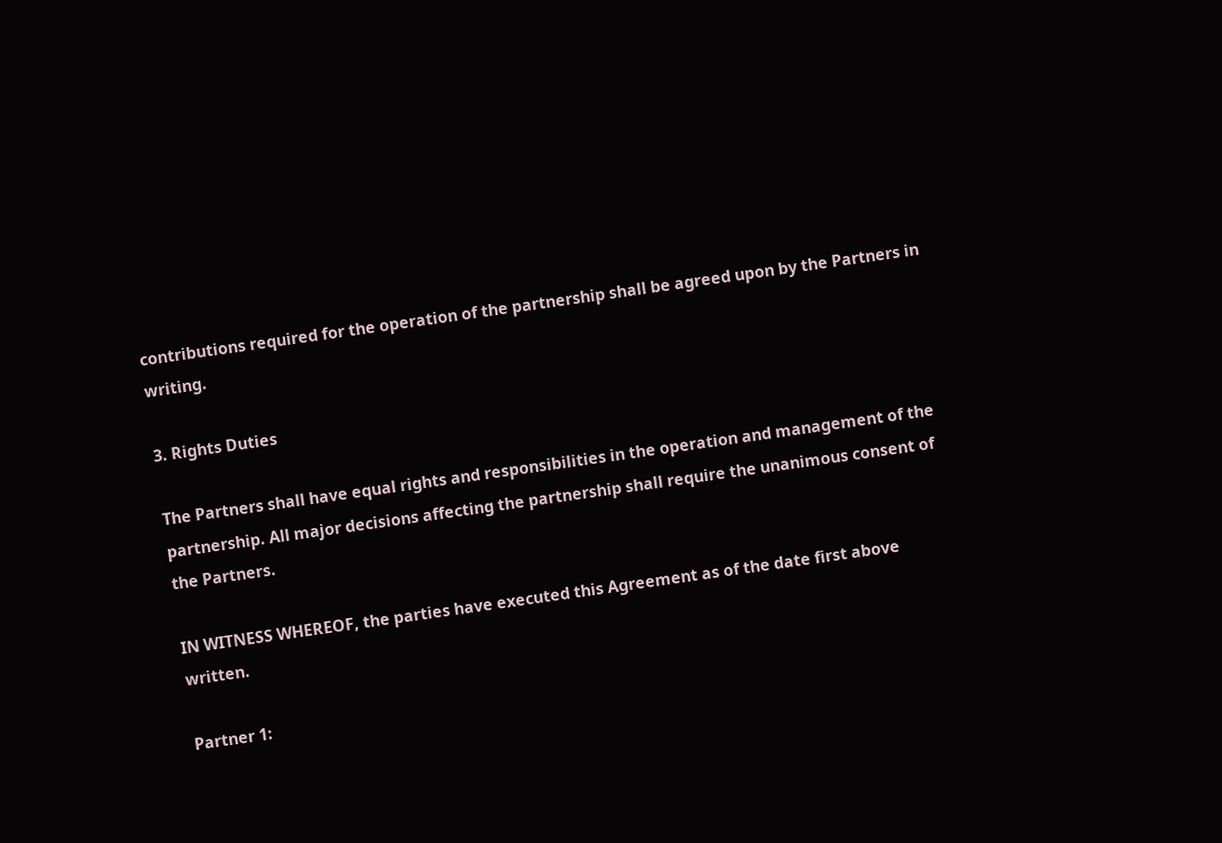contributions required for the operation of the partnership shall be agreed upon by the Partners in writing.

3. Rights Duties

The Partners shall have equal rights and responsibilities in the operation and management of the partnership. All major decisions affecting the partnership shall require the unanimous consent of the Partners.

IN WITNESS WHEREOF, the parties have executed this Agreement as of the date first above written.

Partner 1: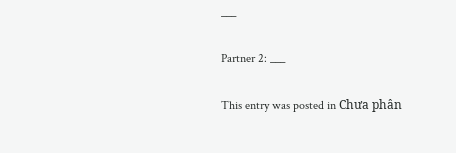___

Partner 2: ___

This entry was posted in Chưa phân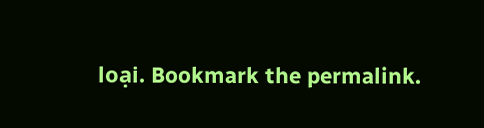loại. Bookmark the permalink.